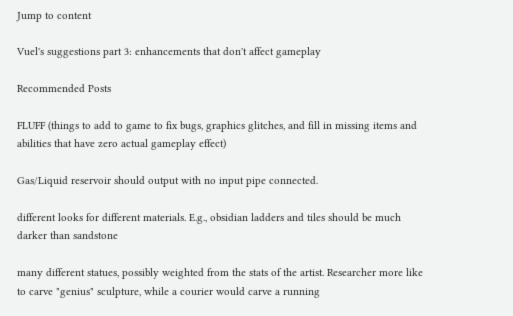Jump to content

Vuel's suggestions part 3: enhancements that don't affect gameplay

Recommended Posts

FLUFF (things to add to game to fix bugs, graphics glitches, and fill in missing items and abilities that have zero actual gameplay effect)

Gas/Liquid reservoir should output with no input pipe connected.

different looks for different materials. E.g., obsidian ladders and tiles should be much darker than sandstone

many different statues, possibly weighted from the stats of the artist. Researcher more like to carve "genius" sculpture, while a courier would carve a running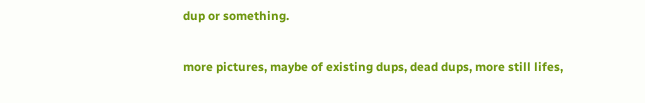dup or something.

more pictures, maybe of existing dups, dead dups, more still lifes,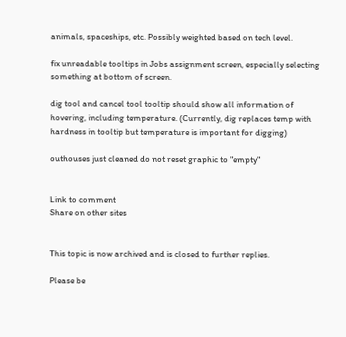animals, spaceships, etc. Possibly weighted based on tech level.

fix unreadable tooltips in Jobs assignment screen, especially selecting something at bottom of screen.

dig tool and cancel tool tooltip should show all information of hovering, including temperature. (Currently, dig replaces temp with hardness in tooltip but temperature is important for digging)

outhouses just cleaned do not reset graphic to "empty"


Link to comment
Share on other sites


This topic is now archived and is closed to further replies.

Please be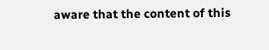aware that the content of this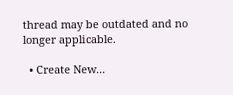thread may be outdated and no longer applicable.

  • Create New...